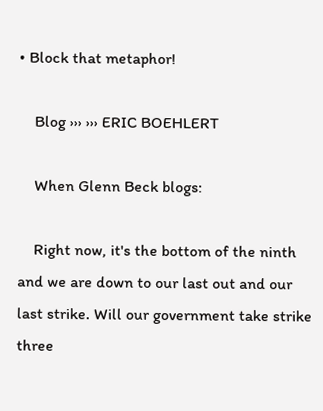• Block that metaphor!

    Blog ››› ››› ERIC BOEHLERT

    When Glenn Beck blogs:

    Right now, it's the bottom of the ninth and we are down to our last out and our last strike. Will our government take strike three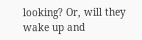looking? Or, will they wake up and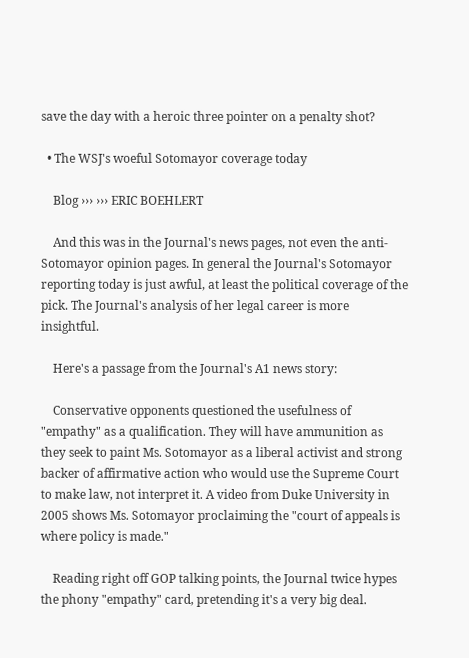save the day with a heroic three pointer on a penalty shot?

  • The WSJ's woeful Sotomayor coverage today

    Blog ››› ››› ERIC BOEHLERT

    And this was in the Journal's news pages, not even the anti-Sotomayor opinion pages. In general the Journal's Sotomayor reporting today is just awful, at least the political coverage of the pick. The Journal's analysis of her legal career is more insightful.

    Here's a passage from the Journal's A1 news story:

    Conservative opponents questioned the usefulness of "empathy" as a qualification. They will have ammunition as they seek to paint Ms. Sotomayor as a liberal activist and strong backer of affirmative action who would use the Supreme Court to make law, not interpret it. A video from Duke University in 2005 shows Ms. Sotomayor proclaiming the "court of appeals is where policy is made."

    Reading right off GOP talking points, the Journal twice hypes the phony "empathy" card, pretending it's a very big deal.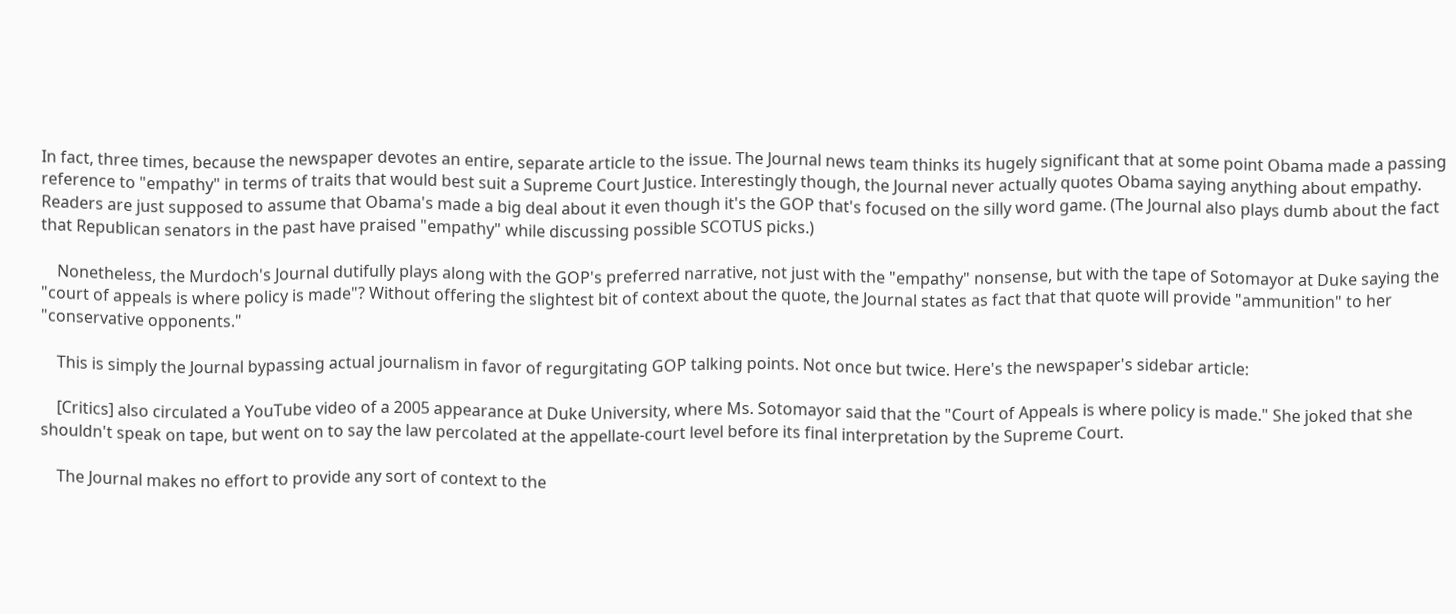In fact, three times, because the newspaper devotes an entire, separate article to the issue. The Journal news team thinks its hugely significant that at some point Obama made a passing reference to "empathy" in terms of traits that would best suit a Supreme Court Justice. Interestingly though, the Journal never actually quotes Obama saying anything about empathy. Readers are just supposed to assume that Obama's made a big deal about it even though it's the GOP that's focused on the silly word game. (The Journal also plays dumb about the fact that Republican senators in the past have praised "empathy" while discussing possible SCOTUS picks.)

    Nonetheless, the Murdoch's Journal dutifully plays along with the GOP's preferred narrative, not just with the "empathy" nonsense, but with the tape of Sotomayor at Duke saying the "court of appeals is where policy is made"? Without offering the slightest bit of context about the quote, the Journal states as fact that that quote will provide "ammunition" to her "conservative opponents."

    This is simply the Journal bypassing actual journalism in favor of regurgitating GOP talking points. Not once but twice. Here's the newspaper's sidebar article:

    [Critics] also circulated a YouTube video of a 2005 appearance at Duke University, where Ms. Sotomayor said that the "Court of Appeals is where policy is made." She joked that she shouldn't speak on tape, but went on to say the law percolated at the appellate-court level before its final interpretation by the Supreme Court.

    The Journal makes no effort to provide any sort of context to the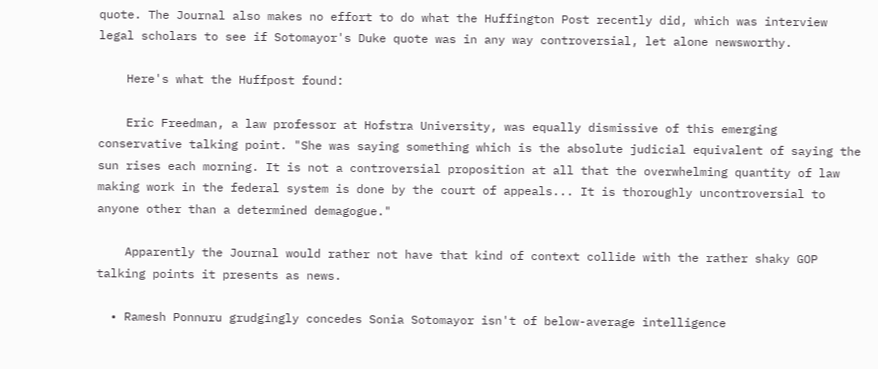quote. The Journal also makes no effort to do what the Huffington Post recently did, which was interview legal scholars to see if Sotomayor's Duke quote was in any way controversial, let alone newsworthy.

    Here's what the Huffpost found:

    Eric Freedman, a law professor at Hofstra University, was equally dismissive of this emerging conservative talking point. "She was saying something which is the absolute judicial equivalent of saying the sun rises each morning. It is not a controversial proposition at all that the overwhelming quantity of law making work in the federal system is done by the court of appeals... It is thoroughly uncontroversial to anyone other than a determined demagogue."

    Apparently the Journal would rather not have that kind of context collide with the rather shaky GOP talking points it presents as news.

  • Ramesh Ponnuru grudgingly concedes Sonia Sotomayor isn't of below-average intelligence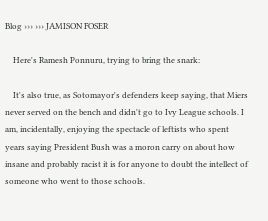Blog ››› ››› JAMISON FOSER

    Here's Ramesh Ponnuru, trying to bring the snark:

    It's also true, as Sotomayor's defenders keep saying, that Miers never served on the bench and didn't go to Ivy League schools. I am, incidentally, enjoying the spectacle of leftists who spent years saying President Bush was a moron carry on about how insane and probably racist it is for anyone to doubt the intellect of someone who went to those schools.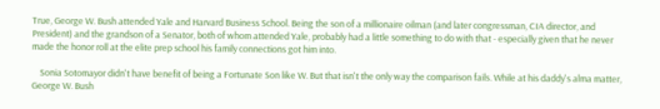True, George W. Bush attended Yale and Harvard Business School. Being the son of a millionaire oilman (and later congressman, CIA director, and President) and the grandson of a Senator, both of whom attended Yale, probably had a little something to do with that - especially given that he never made the honor roll at the elite prep school his family connections got him into.

    Sonia Sotomayor didn't have benefit of being a Fortunate Son like W. But that isn't the only way the comparison fails. While at his daddy's alma matter, George W. Bush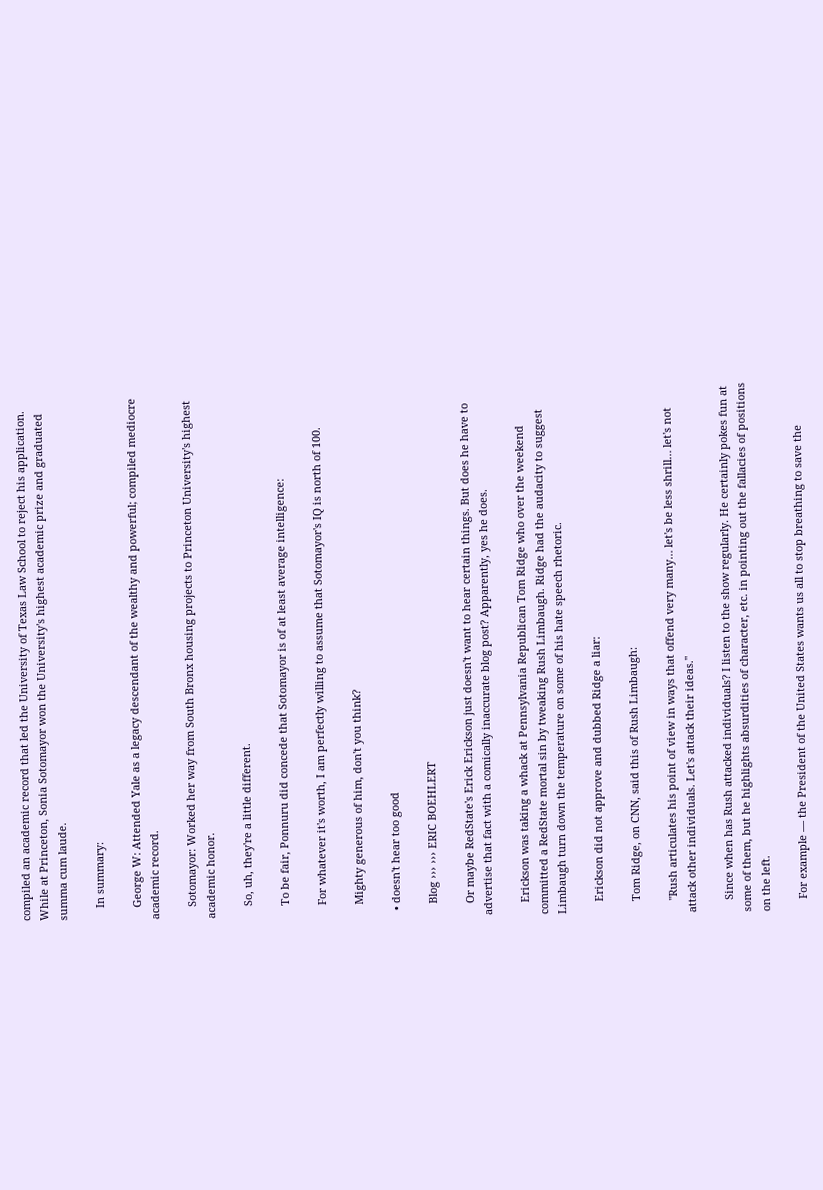compiled an academic record that led the University of Texas Law School to reject his application. While at Princeton, Sonia Sotomayor won the University's highest academic prize and graduated summa cum laude.

    In summary:

    George W: Attended Yale as a legacy descendant of the wealthy and powerful; compiled mediocre academic record.

    Sotomayor: Worked her way from South Bronx housing projects to Princeton University's highest academic honor.

    So, uh, they're a little different.

    To be fair, Ponnuru did concede that Sotomayor is of at least average intelligence:

    For whatever it's worth, I am perfectly willing to assume that Sotomayor's IQ is north of 100.

    Mighty generous of him, don't you think?

  • doesn't hear too good

    Blog ››› ››› ERIC BOEHLERT

    Or maybe RedState's Erick Erickson just doesn't want to hear certain things. But does he have to advertise that fact with a comically inaccurate blog post? Apparently, yes he does.

    Erickson was taking a whack at Pennsylvania Republican Tom Ridge who over the weekend committed a RedState mortal sin by tweaking Rush Limbaugh. Ridge had the audacity to suggest Limbaugh turn down the temperature on some of his hate speech rhetoric.

    Erickson did not approve and dubbed Ridge a liar:

    Tom Ridge, on CNN, said this of Rush Limbaugh:

    "Rush articulates his point of view in ways that offend very many… let's be less shrill… let's not attack other individuals. Let's attack their ideas."

    Since when has Rush attacked individuals? I listen to the show regularly. He certainly pokes fun at some of them, but he highlights absurdities of character, etc. in pointing out the fallacies of positions on the left.

    For example — the President of the United States wants us all to stop breathing to save the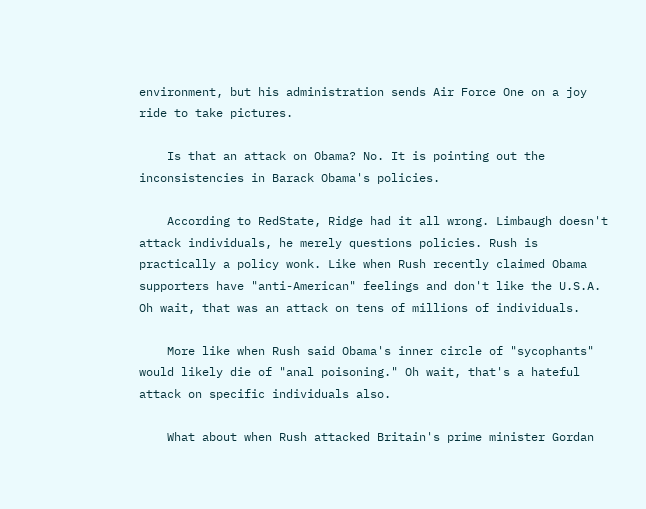environment, but his administration sends Air Force One on a joy ride to take pictures.

    Is that an attack on Obama? No. It is pointing out the inconsistencies in Barack Obama's policies.

    According to RedState, Ridge had it all wrong. Limbaugh doesn't attack individuals, he merely questions policies. Rush is practically a policy wonk. Like when Rush recently claimed Obama supporters have "anti-American" feelings and don't like the U.S.A. Oh wait, that was an attack on tens of millions of individuals.

    More like when Rush said Obama's inner circle of "sycophants" would likely die of "anal poisoning." Oh wait, that's a hateful attack on specific individuals also.

    What about when Rush attacked Britain's prime minister Gordan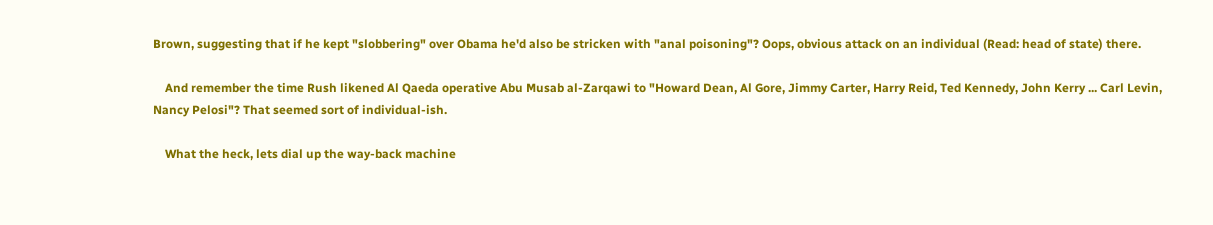Brown, suggesting that if he kept "slobbering" over Obama he'd also be stricken with "anal poisoning"? Oops, obvious attack on an individual (Read: head of state) there.

    And remember the time Rush likened Al Qaeda operative Abu Musab al-Zarqawi to "Howard Dean, Al Gore, Jimmy Carter, Harry Reid, Ted Kennedy, John Kerry ... Carl Levin, Nancy Pelosi"? That seemed sort of individual-ish.

    What the heck, lets dial up the way-back machine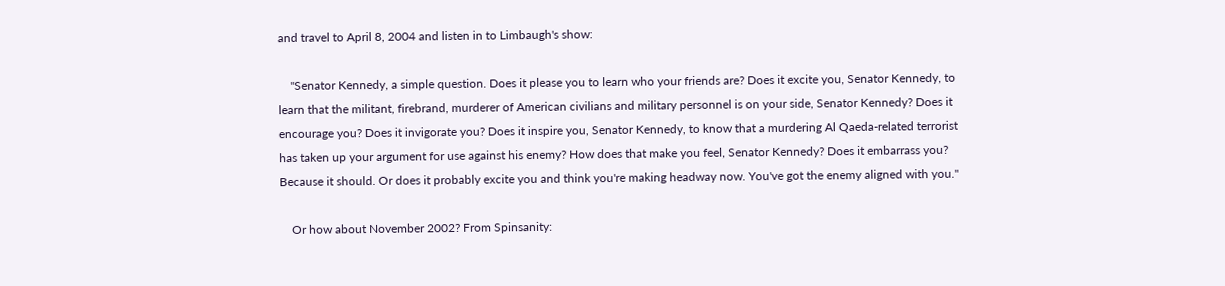and travel to April 8, 2004 and listen in to Limbaugh's show:

    "Senator Kennedy, a simple question. Does it please you to learn who your friends are? Does it excite you, Senator Kennedy, to learn that the militant, firebrand, murderer of American civilians and military personnel is on your side, Senator Kennedy? Does it encourage you? Does it invigorate you? Does it inspire you, Senator Kennedy, to know that a murdering Al Qaeda-related terrorist has taken up your argument for use against his enemy? How does that make you feel, Senator Kennedy? Does it embarrass you? Because it should. Or does it probably excite you and think you're making headway now. You've got the enemy aligned with you."

    Or how about November 2002? From Spinsanity: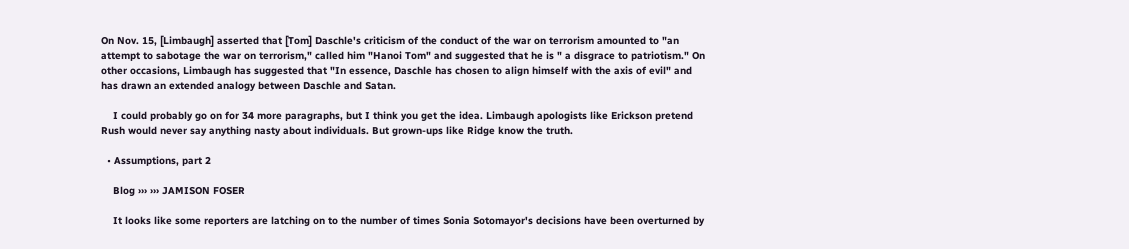On Nov. 15, [Limbaugh] asserted that [Tom] Daschle's criticism of the conduct of the war on terrorism amounted to "an attempt to sabotage the war on terrorism," called him "Hanoi Tom" and suggested that he is " a disgrace to patriotism." On other occasions, Limbaugh has suggested that "In essence, Daschle has chosen to align himself with the axis of evil" and has drawn an extended analogy between Daschle and Satan.

    I could probably go on for 34 more paragraphs, but I think you get the idea. Limbaugh apologists like Erickson pretend Rush would never say anything nasty about individuals. But grown-ups like Ridge know the truth.

  • Assumptions, part 2

    Blog ››› ››› JAMISON FOSER

    It looks like some reporters are latching on to the number of times Sonia Sotomayor's decisions have been overturned by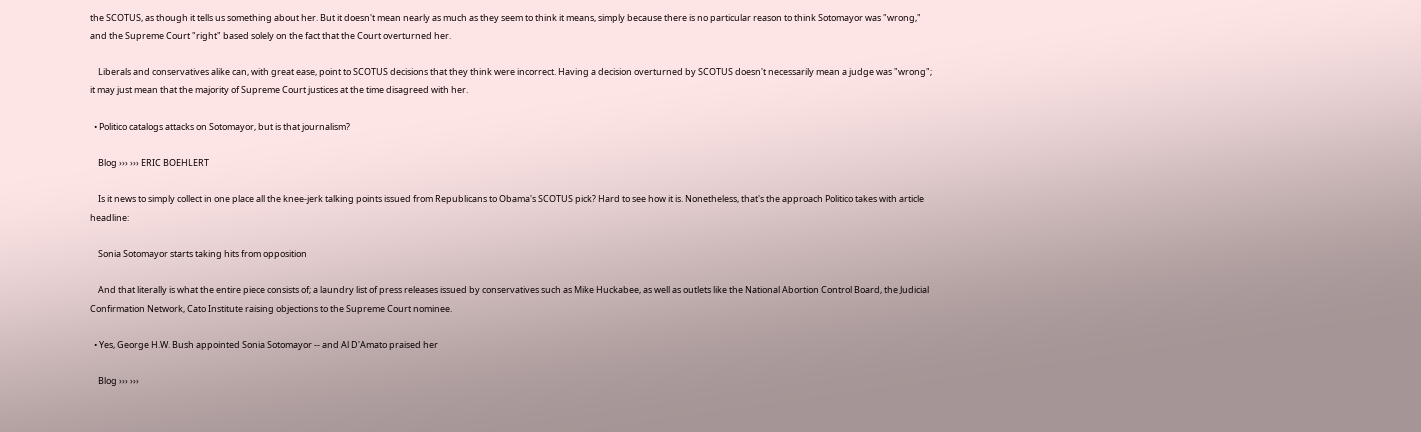the SCOTUS, as though it tells us something about her. But it doesn't mean nearly as much as they seem to think it means, simply because there is no particular reason to think Sotomayor was "wrong," and the Supreme Court "right" based solely on the fact that the Court overturned her.

    Liberals and conservatives alike can, with great ease, point to SCOTUS decisions that they think were incorrect. Having a decision overturned by SCOTUS doesn't necessarily mean a judge was "wrong"; it may just mean that the majority of Supreme Court justices at the time disagreed with her.

  • Politico catalogs attacks on Sotomayor, but is that journalism?

    Blog ››› ››› ERIC BOEHLERT

    Is it news to simply collect in one place all the knee-jerk talking points issued from Republicans to Obama's SCOTUS pick? Hard to see how it is. Nonetheless, that's the approach Politico takes with article headline:

    Sonia Sotomayor starts taking hits from opposition

    And that literally is what the entire piece consists of; a laundry list of press releases issued by conservatives such as Mike Huckabee, as well as outlets like the National Abortion Control Board, the Judicial Confirmation Network, Cato Institute raising objections to the Supreme Court nominee.

  • Yes, George H.W. Bush appointed Sonia Sotomayor -- and Al D'Amato praised her

    Blog ››› ›››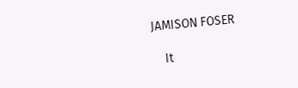JAMISON FOSER

    It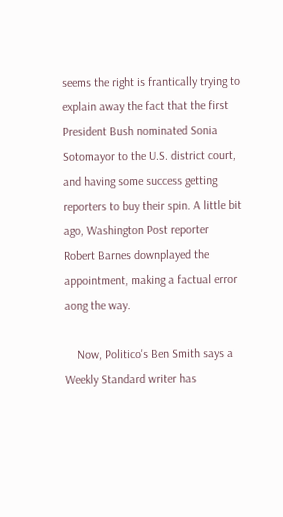seems the right is frantically trying to explain away the fact that the first President Bush nominated Sonia Sotomayor to the U.S. district court, and having some success getting reporters to buy their spin. A little bit ago, Washington Post reporter Robert Barnes downplayed the appointment, making a factual error aong the way.

    Now, Politico's Ben Smith says a Weekly Standard writer has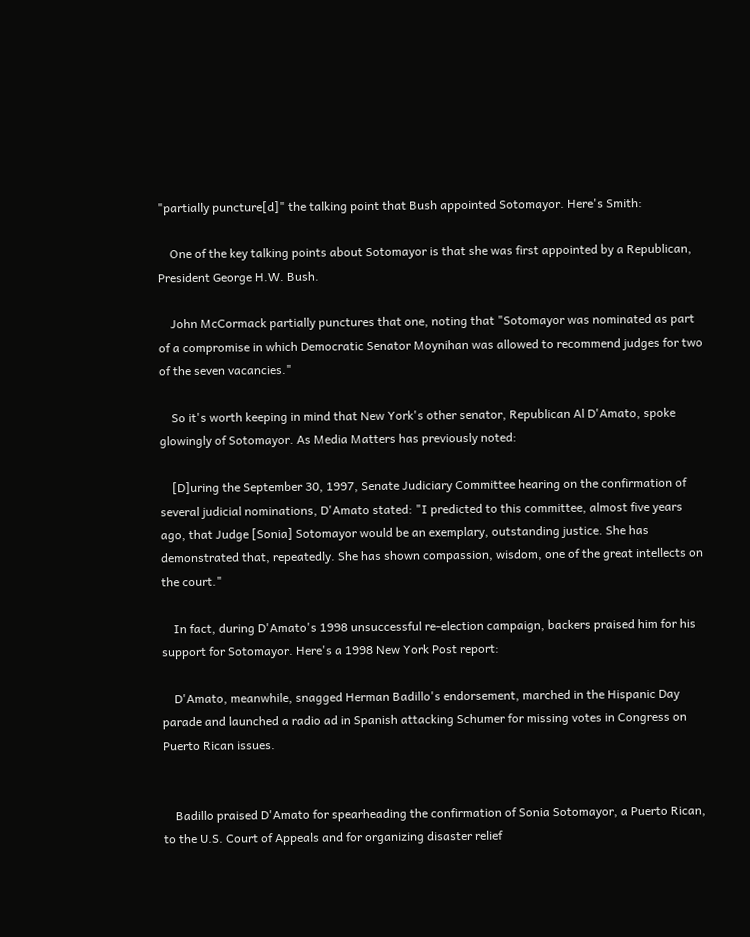"partially puncture[d]" the talking point that Bush appointed Sotomayor. Here's Smith:

    One of the key talking points about Sotomayor is that she was first appointed by a Republican, President George H.W. Bush.

    John McCormack partially punctures that one, noting that "Sotomayor was nominated as part of a compromise in which Democratic Senator Moynihan was allowed to recommend judges for two of the seven vacancies."

    So it's worth keeping in mind that New York's other senator, Republican Al D'Amato, spoke glowingly of Sotomayor. As Media Matters has previously noted:

    [D]uring the September 30, 1997, Senate Judiciary Committee hearing on the confirmation of several judicial nominations, D'Amato stated: "I predicted to this committee, almost five years ago, that Judge [Sonia] Sotomayor would be an exemplary, outstanding justice. She has demonstrated that, repeatedly. She has shown compassion, wisdom, one of the great intellects on the court."

    In fact, during D'Amato's 1998 unsuccessful re-election campaign, backers praised him for his support for Sotomayor. Here's a 1998 New York Post report:

    D'Amato, meanwhile, snagged Herman Badillo's endorsement, marched in the Hispanic Day parade and launched a radio ad in Spanish attacking Schumer for missing votes in Congress on Puerto Rican issues.


    Badillo praised D'Amato for spearheading the confirmation of Sonia Sotomayor, a Puerto Rican, to the U.S. Court of Appeals and for organizing disaster relief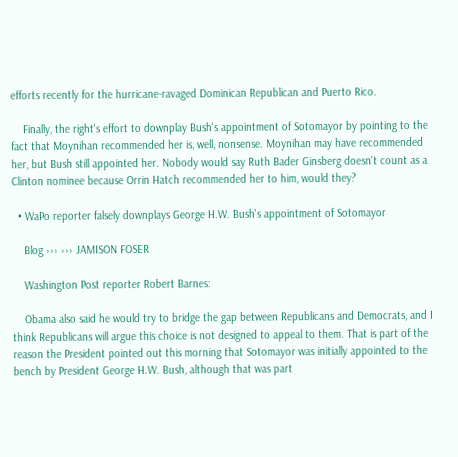efforts recently for the hurricane-ravaged Dominican Republican and Puerto Rico.

    Finally, the right's effort to downplay Bush's appointment of Sotomayor by pointing to the fact that Moynihan recommended her is, well, nonsense. Moynihan may have recommended her, but Bush still appointed her. Nobody would say Ruth Bader Ginsberg doesn't count as a Clinton nominee because Orrin Hatch recommended her to him, would they?

  • WaPo reporter falsely downplays George H.W. Bush's appointment of Sotomayor

    Blog ››› ››› JAMISON FOSER

    Washington Post reporter Robert Barnes:

    Obama also said he would try to bridge the gap between Republicans and Democrats, and I think Republicans will argue this choice is not designed to appeal to them. That is part of the reason the President pointed out this morning that Sotomayor was initially appointed to the bench by President George H.W. Bush, although that was part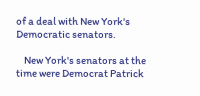of a deal with New York's Democratic senators.

    New York's senators at the time were Democrat Patrick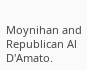Moynihan and Republican Al D'Amato.